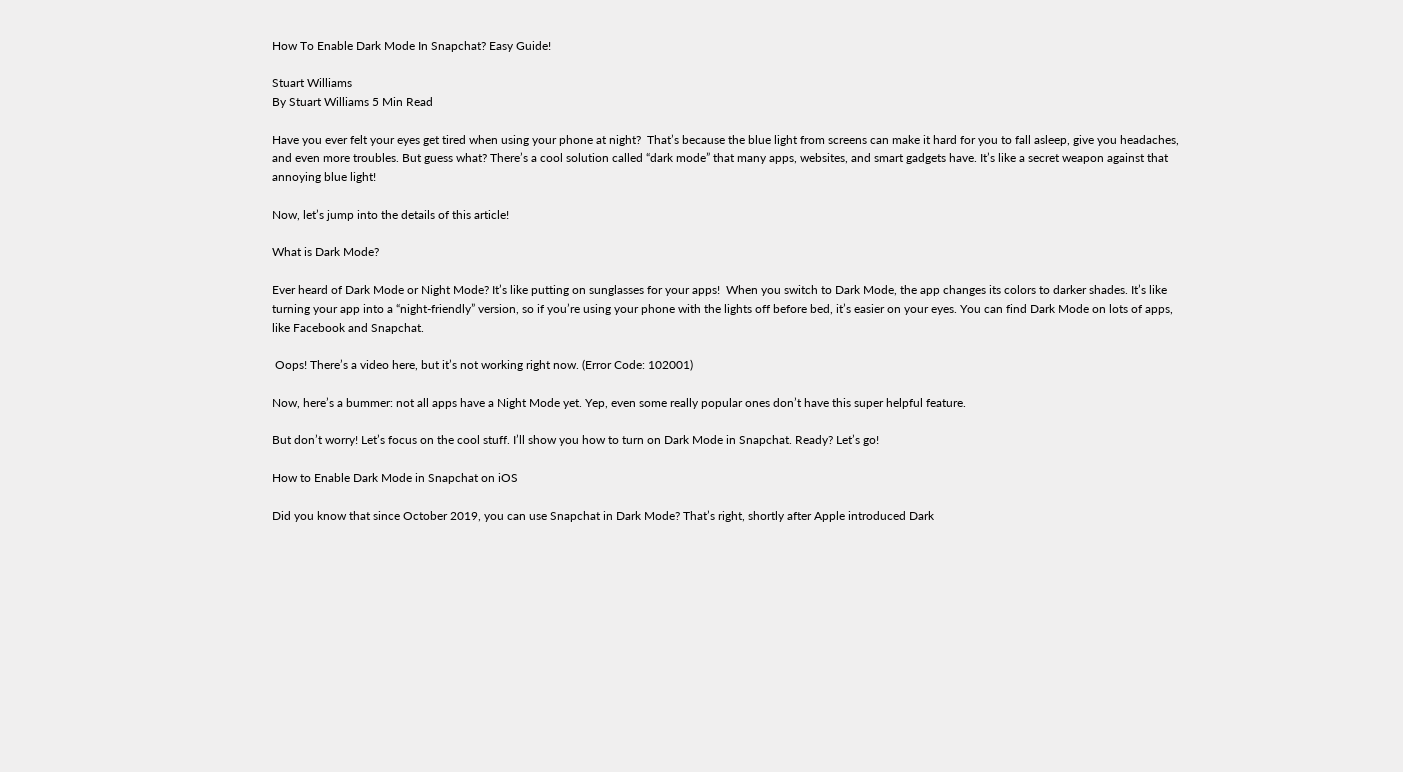How To Enable Dark Mode In Snapchat? Easy Guide!

Stuart Williams
By Stuart Williams 5 Min Read

Have you ever felt your eyes get tired when using your phone at night?  That’s because the blue light from screens can make it hard for you to fall asleep, give you headaches, and even more troubles. But guess what? There’s a cool solution called “dark mode” that many apps, websites, and smart gadgets have. It’s like a secret weapon against that annoying blue light!

Now, let’s jump into the details of this article!

What is Dark Mode?

Ever heard of Dark Mode or Night Mode? It’s like putting on sunglasses for your apps!  When you switch to Dark Mode, the app changes its colors to darker shades. It’s like turning your app into a “night-friendly” version, so if you’re using your phone with the lights off before bed, it’s easier on your eyes. You can find Dark Mode on lots of apps, like Facebook and Snapchat.

 Oops! There’s a video here, but it’s not working right now. (Error Code: 102001)

Now, here’s a bummer: not all apps have a Night Mode yet. Yep, even some really popular ones don’t have this super helpful feature.

But don’t worry! Let’s focus on the cool stuff. I’ll show you how to turn on Dark Mode in Snapchat. Ready? Let’s go!

How to Enable Dark Mode in Snapchat on iOS

Did you know that since October 2019, you can use Snapchat in Dark Mode? That’s right, shortly after Apple introduced Dark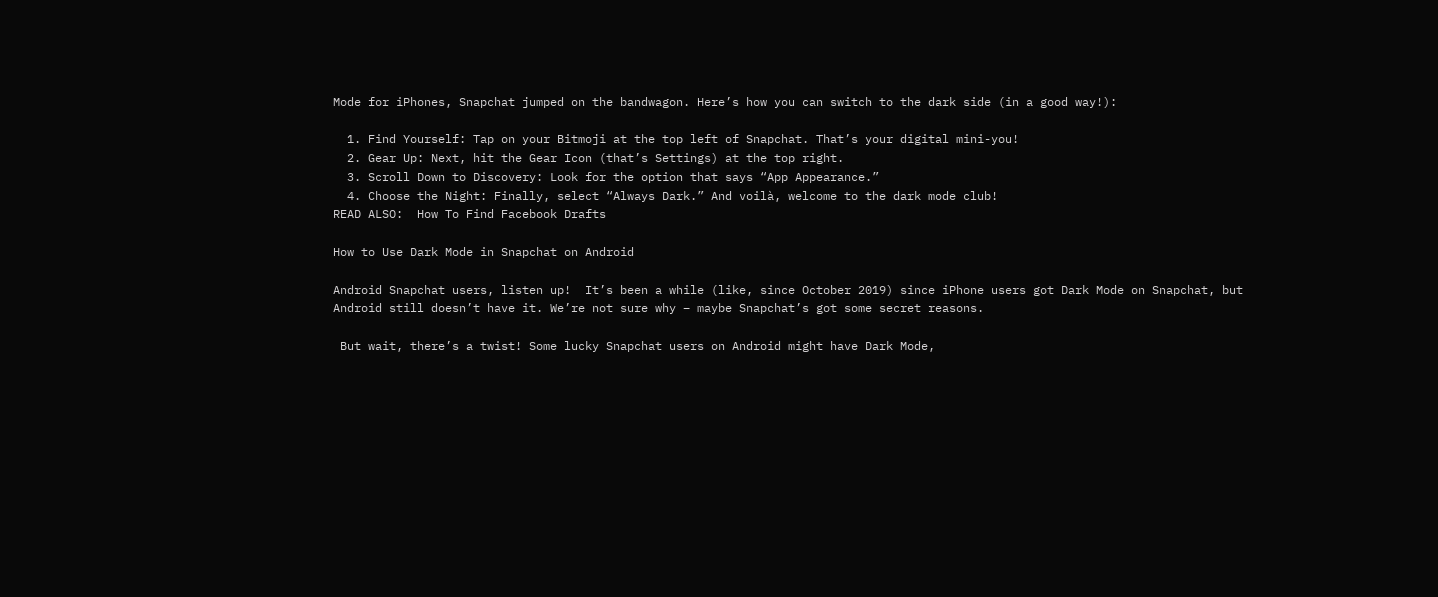Mode for iPhones, Snapchat jumped on the bandwagon. Here’s how you can switch to the dark side (in a good way!):

  1. Find Yourself: Tap on your Bitmoji at the top left of Snapchat. That’s your digital mini-you!
  2. Gear Up: Next, hit the Gear Icon (that’s Settings) at the top right.
  3. Scroll Down to Discovery: Look for the option that says “App Appearance.”
  4. Choose the Night: Finally, select “Always Dark.” And voilà, welcome to the dark mode club!
READ ALSO:  How To Find Facebook Drafts

How to Use Dark Mode in Snapchat on Android

Android Snapchat users, listen up!  It’s been a while (like, since October 2019) since iPhone users got Dark Mode on Snapchat, but Android still doesn’t have it. We’re not sure why – maybe Snapchat’s got some secret reasons.

 But wait, there’s a twist! Some lucky Snapchat users on Android might have Dark Mode,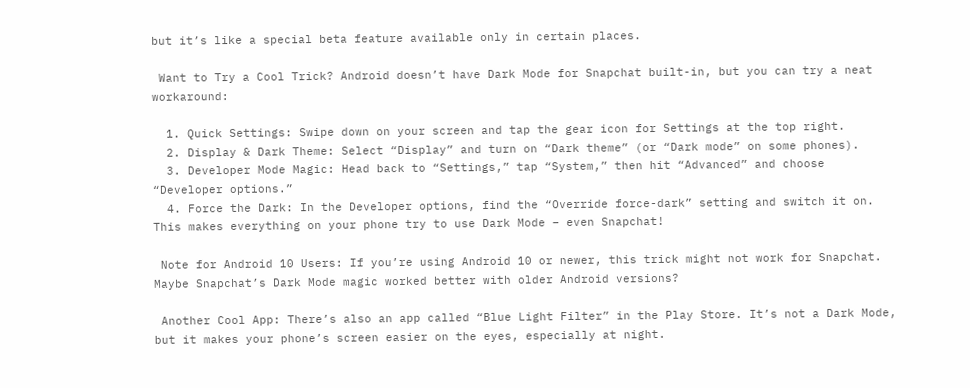but it’s like a special beta feature available only in certain places.

 Want to Try a Cool Trick? Android doesn’t have Dark Mode for Snapchat built-in, but you can try a neat workaround:

  1. Quick Settings: Swipe down on your screen and tap the gear icon for Settings at the top right.
  2. Display & Dark Theme: Select “Display” and turn on “Dark theme” (or “Dark mode” on some phones).
  3. Developer Mode Magic: Head back to “Settings,” tap “System,” then hit “Advanced” and choose “Developer options.”
  4. Force the Dark: In the Developer options, find the “Override force-dark” setting and switch it on. This makes everything on your phone try to use Dark Mode – even Snapchat!

 Note for Android 10 Users: If you’re using Android 10 or newer, this trick might not work for Snapchat. Maybe Snapchat’s Dark Mode magic worked better with older Android versions?

 Another Cool App: There’s also an app called “Blue Light Filter” in the Play Store. It’s not a Dark Mode, but it makes your phone’s screen easier on the eyes, especially at night.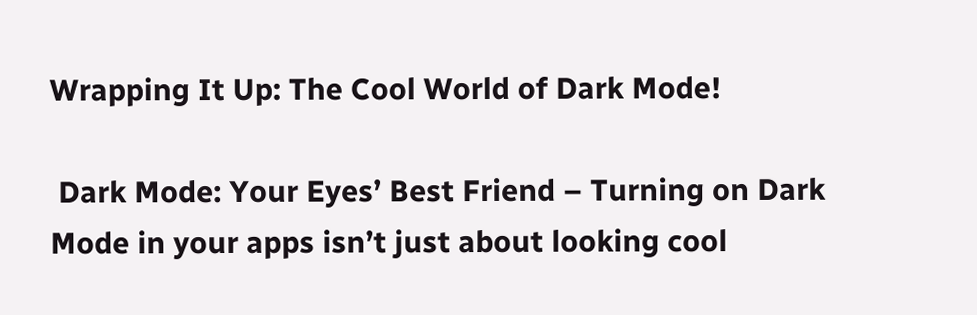Wrapping It Up: The Cool World of Dark Mode!

 Dark Mode: Your Eyes’ Best Friend – Turning on Dark Mode in your apps isn’t just about looking cool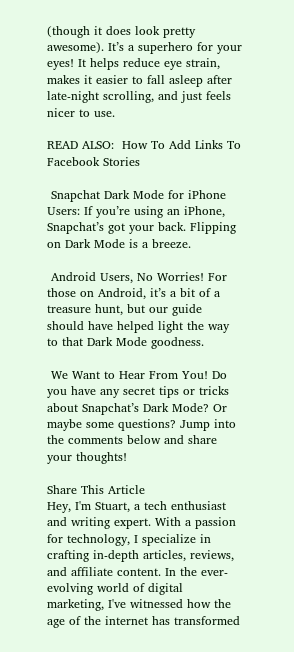(though it does look pretty awesome). It’s a superhero for your eyes! It helps reduce eye strain, makes it easier to fall asleep after late-night scrolling, and just feels nicer to use.

READ ALSO:  How To Add Links To Facebook Stories

 Snapchat Dark Mode for iPhone Users: If you’re using an iPhone, Snapchat’s got your back. Flipping on Dark Mode is a breeze.

 Android Users, No Worries! For those on Android, it’s a bit of a treasure hunt, but our guide should have helped light the way to that Dark Mode goodness.

 We Want to Hear From You! Do you have any secret tips or tricks about Snapchat’s Dark Mode? Or maybe some questions? Jump into the comments below and share your thoughts!

Share This Article
Hey, I'm Stuart, a tech enthusiast and writing expert. With a passion for technology, I specialize in crafting in-depth articles, reviews, and affiliate content. In the ever-evolving world of digital marketing, I've witnessed how the age of the internet has transformed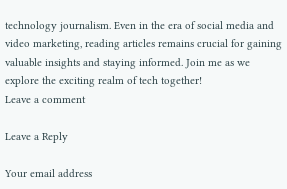technology journalism. Even in the era of social media and video marketing, reading articles remains crucial for gaining valuable insights and staying informed. Join me as we explore the exciting realm of tech together!
Leave a comment

Leave a Reply

Your email address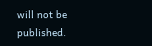will not be published.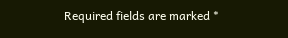Required fields are marked *